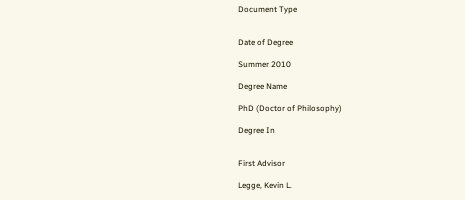Document Type


Date of Degree

Summer 2010

Degree Name

PhD (Doctor of Philosophy)

Degree In


First Advisor

Legge, Kevin L.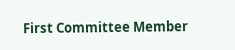First Committee Member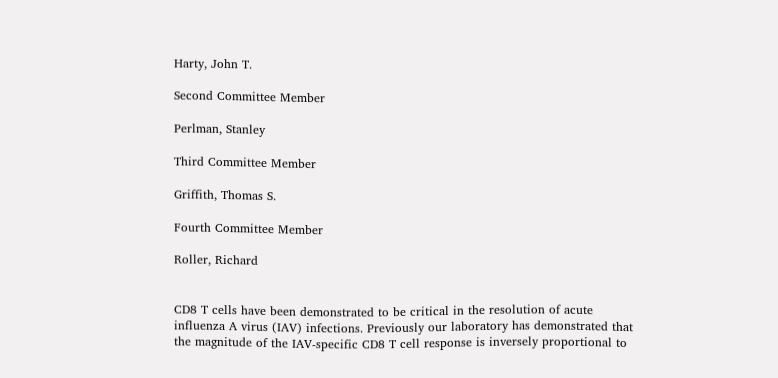Harty, John T.

Second Committee Member

Perlman, Stanley

Third Committee Member

Griffith, Thomas S.

Fourth Committee Member

Roller, Richard


CD8 T cells have been demonstrated to be critical in the resolution of acute influenza A virus (IAV) infections. Previously our laboratory has demonstrated that the magnitude of the IAV-specific CD8 T cell response is inversely proportional to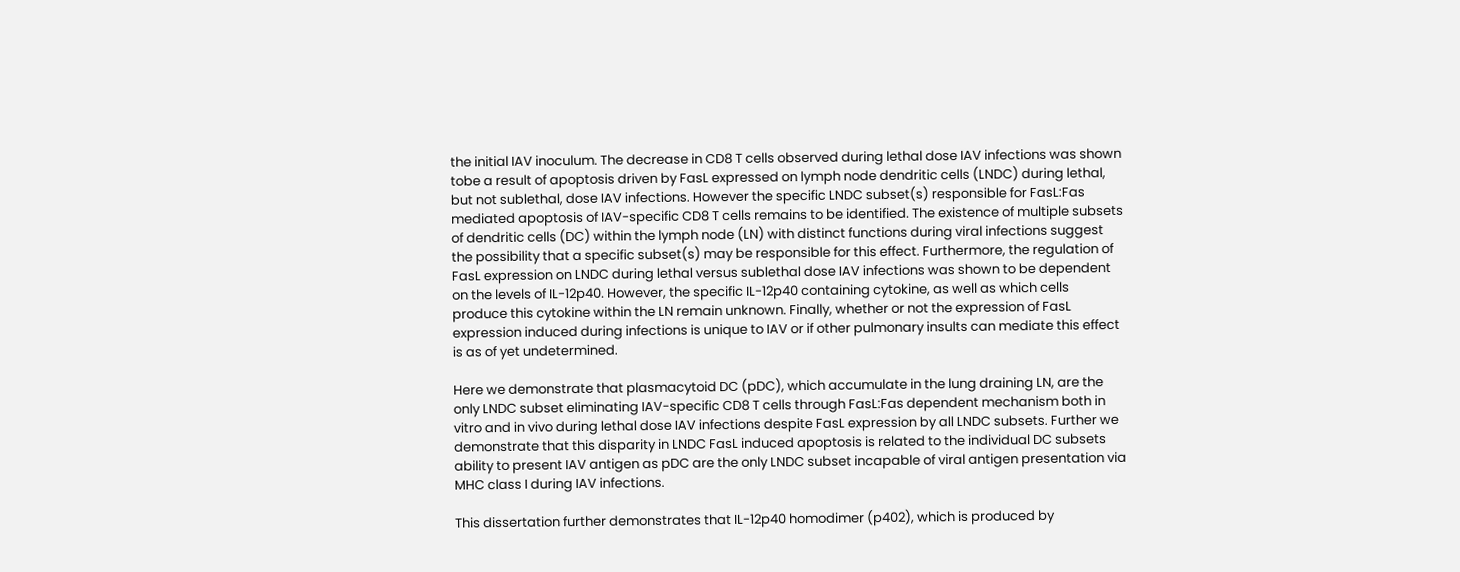the initial IAV inoculum. The decrease in CD8 T cells observed during lethal dose IAV infections was shown tobe a result of apoptosis driven by FasL expressed on lymph node dendritic cells (LNDC) during lethal, but not sublethal, dose IAV infections. However the specific LNDC subset(s) responsible for FasL:Fas mediated apoptosis of IAV-specific CD8 T cells remains to be identified. The existence of multiple subsets of dendritic cells (DC) within the lymph node (LN) with distinct functions during viral infections suggest the possibility that a specific subset(s) may be responsible for this effect. Furthermore, the regulation of FasL expression on LNDC during lethal versus sublethal dose IAV infections was shown to be dependent on the levels of IL-12p40. However, the specific IL-12p40 containing cytokine, as well as which cells produce this cytokine within the LN remain unknown. Finally, whether or not the expression of FasL expression induced during infections is unique to IAV or if other pulmonary insults can mediate this effect is as of yet undetermined.

Here we demonstrate that plasmacytoid DC (pDC), which accumulate in the lung draining LN, are the only LNDC subset eliminating IAV-specific CD8 T cells through FasL:Fas dependent mechanism both in vitro and in vivo during lethal dose IAV infections despite FasL expression by all LNDC subsets. Further we demonstrate that this disparity in LNDC FasL induced apoptosis is related to the individual DC subsets ability to present IAV antigen as pDC are the only LNDC subset incapable of viral antigen presentation via MHC class I during IAV infections.

This dissertation further demonstrates that IL-12p40 homodimer (p402), which is produced by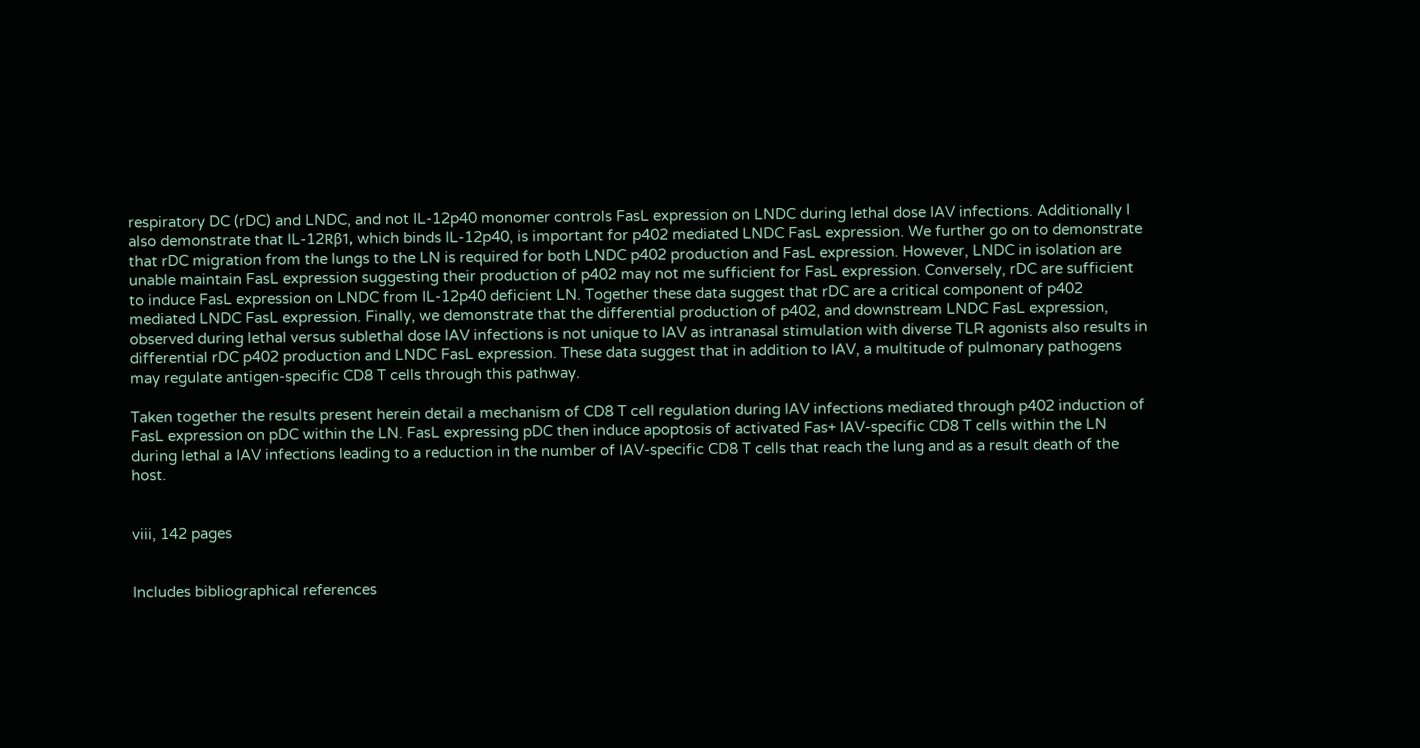respiratory DC (rDC) and LNDC, and not IL-12p40 monomer controls FasL expression on LNDC during lethal dose IAV infections. Additionally I also demonstrate that IL-12Rβ1, which binds IL-12p40, is important for p402 mediated LNDC FasL expression. We further go on to demonstrate that rDC migration from the lungs to the LN is required for both LNDC p402 production and FasL expression. However, LNDC in isolation are unable maintain FasL expression suggesting their production of p402 may not me sufficient for FasL expression. Conversely, rDC are sufficient to induce FasL expression on LNDC from IL-12p40 deficient LN. Together these data suggest that rDC are a critical component of p402 mediated LNDC FasL expression. Finally, we demonstrate that the differential production of p402, and downstream LNDC FasL expression, observed during lethal versus sublethal dose IAV infections is not unique to IAV as intranasal stimulation with diverse TLR agonists also results in differential rDC p402 production and LNDC FasL expression. These data suggest that in addition to IAV, a multitude of pulmonary pathogens may regulate antigen-specific CD8 T cells through this pathway.

Taken together the results present herein detail a mechanism of CD8 T cell regulation during IAV infections mediated through p402 induction of FasL expression on pDC within the LN. FasL expressing pDC then induce apoptosis of activated Fas+ IAV-specific CD8 T cells within the LN during lethal a IAV infections leading to a reduction in the number of IAV-specific CD8 T cells that reach the lung and as a result death of the host.


viii, 142 pages


Includes bibliographical references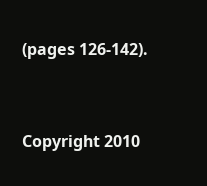(pages 126-142).


Copyright 2010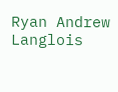Ryan Andrew Langlois